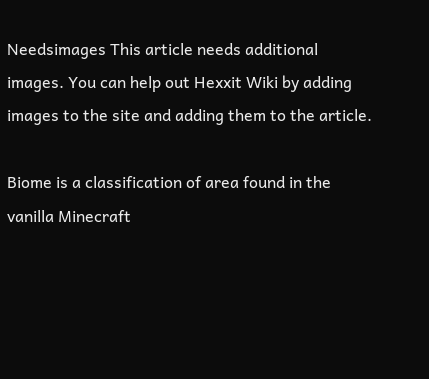Needsimages This article needs additional images. You can help out Hexxit Wiki by adding images to the site and adding them to the article.

Biome is a classification of area found in the vanilla Minecraft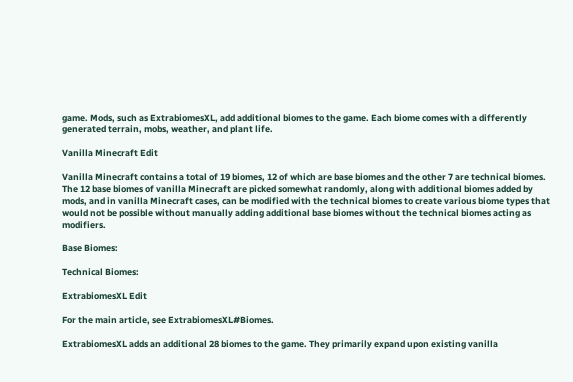game. Mods, such as ExtrabiomesXL, add additional biomes to the game. Each biome comes with a differently generated terrain, mobs, weather, and plant life.

Vanilla Minecraft Edit

Vanilla Minecraft contains a total of 19 biomes, 12 of which are base biomes and the other 7 are technical biomes. The 12 base biomes of vanilla Minecraft are picked somewhat randomly, along with additional biomes added by mods, and in vanilla Minecraft cases, can be modified with the technical biomes to create various biome types that would not be possible without manually adding additional base biomes without the technical biomes acting as modifiers.

Base Biomes:

Technical Biomes:

ExtrabiomesXL Edit

For the main article, see ExtrabiomesXL#Biomes.

ExtrabiomesXL adds an additional 28 biomes to the game. They primarily expand upon existing vanilla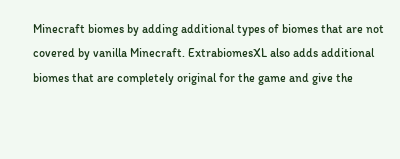Minecraft biomes by adding additional types of biomes that are not covered by vanilla Minecraft. ExtrabiomesXL also adds additional biomes that are completely original for the game and give the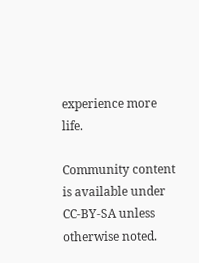experience more life.

Community content is available under CC-BY-SA unless otherwise noted.